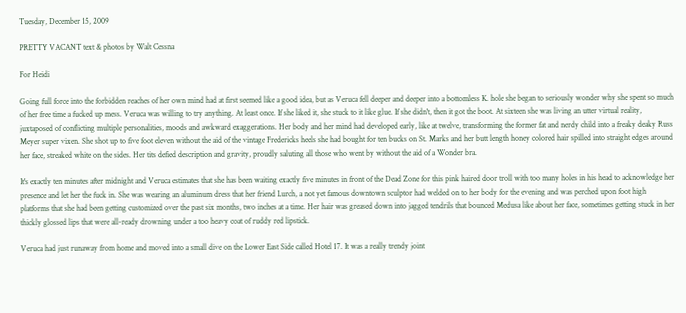Tuesday, December 15, 2009

PRETTY VACANT text & photos by Walt Cessna

For Heidi

Going full force into the forbidden reaches of her own mind had at first seemed like a good idea, but as Veruca fell deeper and deeper into a bottomless K. hole she began to seriously wonder why she spent so much of her free time a fucked up mess. Veruca was willing to try anything. At least once. If she liked it, she stuck to it like glue. If she didn't, then it got the boot. At sixteen she was living an utter virtual reality, juxtaposed of conflicting multiple personalities, moods and awkward exaggerations. Her body and her mind had developed early, like at twelve, transforming the former fat and nerdy child into a freaky deaky Russ Meyer super vixen. She shot up to five foot eleven without the aid of the vintage Fredericks heels she had bought for ten bucks on St. Marks and her butt length honey colored hair spilled into straight edges around her face, streaked white on the sides. Her tits defied description and gravity, proudly saluting all those who went by without the aid of a Wonder bra.

It's exactly ten minutes after midnight and Veruca estimates that she has been waiting exactly five minutes in front of the Dead Zone for this pink haired door troll with too many holes in his head to acknowledge her presence and let her the fuck in. She was wearing an aluminum dress that her friend Lurch, a not yet famous downtown sculptor had welded on to her body for the evening and was perched upon foot high platforms that she had been getting customized over the past six months, two inches at a time. Her hair was greased down into jagged tendrils that bounced Medusa like about her face, sometimes getting stuck in her thickly glossed lips that were all-ready drowning under a too heavy coat of ruddy red lipstick.

Veruca had just runaway from home and moved into a small dive on the Lower East Side called Hotel 17. It was a really trendy joint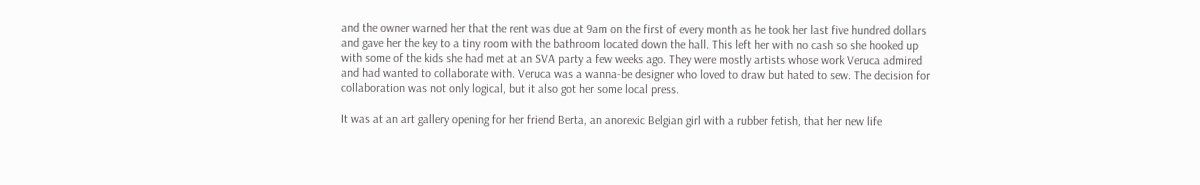and the owner warned her that the rent was due at 9am on the first of every month as he took her last five hundred dollars and gave her the key to a tiny room with the bathroom located down the hall. This left her with no cash so she hooked up with some of the kids she had met at an SVA party a few weeks ago. They were mostly artists whose work Veruca admired and had wanted to collaborate with. Veruca was a wanna-be designer who loved to draw but hated to sew. The decision for collaboration was not only logical, but it also got her some local press.

It was at an art gallery opening for her friend Berta, an anorexic Belgian girl with a rubber fetish, that her new life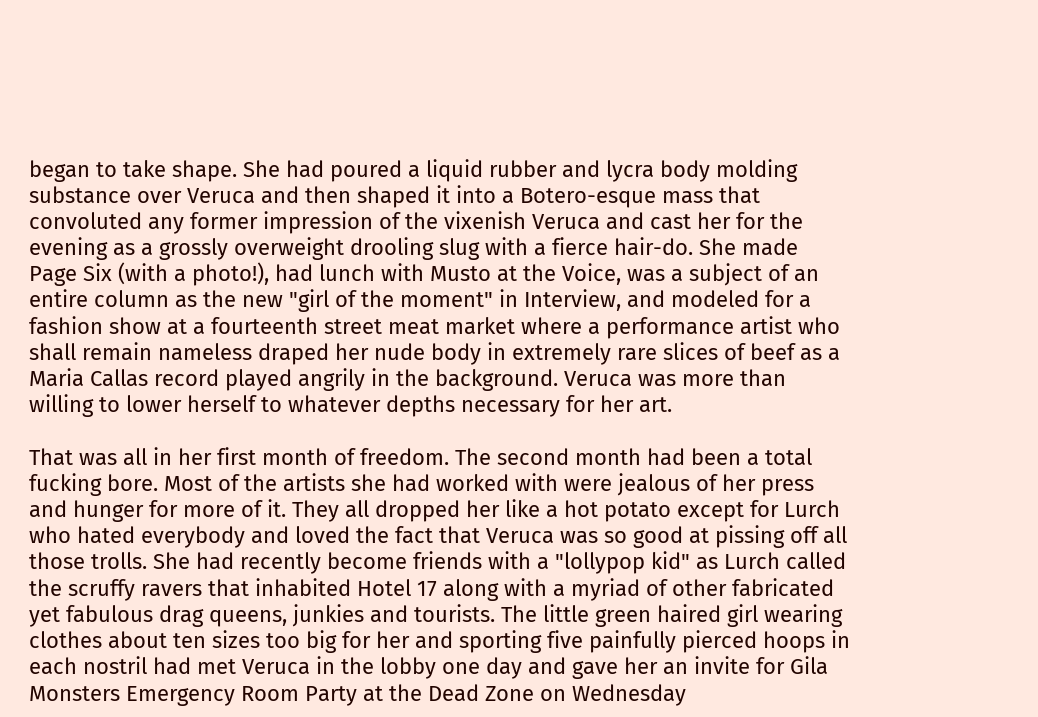began to take shape. She had poured a liquid rubber and lycra body molding substance over Veruca and then shaped it into a Botero-esque mass that convoluted any former impression of the vixenish Veruca and cast her for the evening as a grossly overweight drooling slug with a fierce hair-do. She made Page Six (with a photo!), had lunch with Musto at the Voice, was a subject of an entire column as the new "girl of the moment" in Interview, and modeled for a fashion show at a fourteenth street meat market where a performance artist who shall remain nameless draped her nude body in extremely rare slices of beef as a Maria Callas record played angrily in the background. Veruca was more than willing to lower herself to whatever depths necessary for her art.

That was all in her first month of freedom. The second month had been a total fucking bore. Most of the artists she had worked with were jealous of her press and hunger for more of it. They all dropped her like a hot potato except for Lurch who hated everybody and loved the fact that Veruca was so good at pissing off all those trolls. She had recently become friends with a "lollypop kid" as Lurch called the scruffy ravers that inhabited Hotel 17 along with a myriad of other fabricated yet fabulous drag queens, junkies and tourists. The little green haired girl wearing clothes about ten sizes too big for her and sporting five painfully pierced hoops in each nostril had met Veruca in the lobby one day and gave her an invite for Gila Monsters Emergency Room Party at the Dead Zone on Wednesday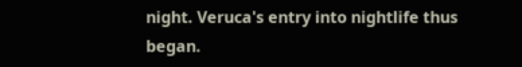night. Veruca's entry into nightlife thus began.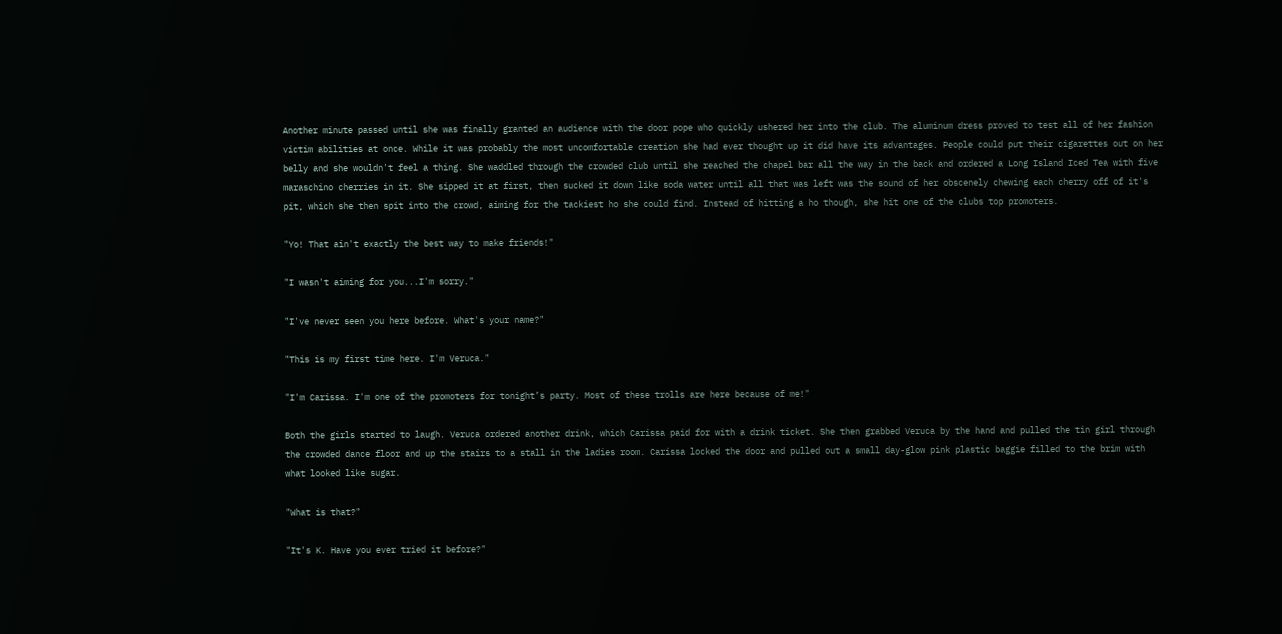Another minute passed until she was finally granted an audience with the door pope who quickly ushered her into the club. The aluminum dress proved to test all of her fashion victim abilities at once. While it was probably the most uncomfortable creation she had ever thought up it did have its advantages. People could put their cigarettes out on her belly and she wouldn't feel a thing. She waddled through the crowded club until she reached the chapel bar all the way in the back and ordered a Long Island Iced Tea with five maraschino cherries in it. She sipped it at first, then sucked it down like soda water until all that was left was the sound of her obscenely chewing each cherry off of it's pit, which she then spit into the crowd, aiming for the tackiest ho she could find. Instead of hitting a ho though, she hit one of the clubs top promoters.

"Yo! That ain't exactly the best way to make friends!"

"I wasn't aiming for you...I'm sorry."

"I've never seen you here before. What's your name?"

"This is my first time here. I'm Veruca."

"I'm Carissa. I'm one of the promoters for tonight’s party. Most of these trolls are here because of me!"

Both the girls started to laugh. Veruca ordered another drink, which Carissa paid for with a drink ticket. She then grabbed Veruca by the hand and pulled the tin girl through the crowded dance floor and up the stairs to a stall in the ladies room. Carissa locked the door and pulled out a small day-glow pink plastic baggie filled to the brim with what looked like sugar.

"What is that?"

"It's K. Have you ever tried it before?"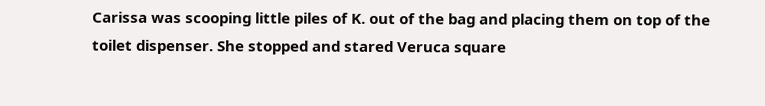Carissa was scooping little piles of K. out of the bag and placing them on top of the toilet dispenser. She stopped and stared Veruca square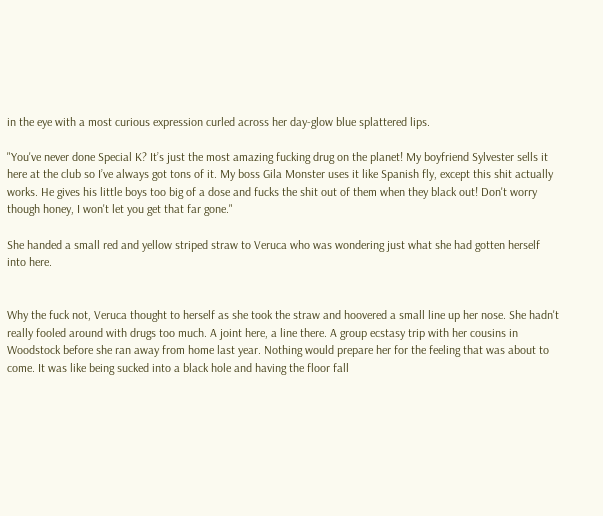in the eye with a most curious expression curled across her day-glow blue splattered lips.

"You've never done Special K? It’s just the most amazing fucking drug on the planet! My boyfriend Sylvester sells it here at the club so I’ve always got tons of it. My boss Gila Monster uses it like Spanish fly, except this shit actually works. He gives his little boys too big of a dose and fucks the shit out of them when they black out! Don't worry though honey, I won't let you get that far gone."

She handed a small red and yellow striped straw to Veruca who was wondering just what she had gotten herself into here.


Why the fuck not, Veruca thought to herself as she took the straw and hoovered a small line up her nose. She hadn't really fooled around with drugs too much. A joint here, a line there. A group ecstasy trip with her cousins in Woodstock before she ran away from home last year. Nothing would prepare her for the feeling that was about to come. It was like being sucked into a black hole and having the floor fall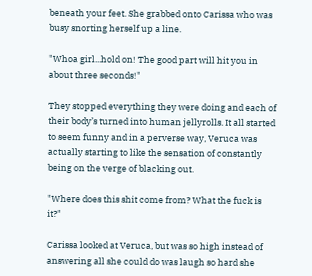beneath your feet. She grabbed onto Carissa who was busy snorting herself up a line.

"Whoa girl...hold on! The good part will hit you in about three seconds!"

They stopped everything they were doing and each of their body’s turned into human jellyrolls. It all started to seem funny and in a perverse way, Veruca was actually starting to like the sensation of constantly being on the verge of blacking out.

"Where does this shit come from? What the fuck is it?"

Carissa looked at Veruca, but was so high instead of answering all she could do was laugh so hard she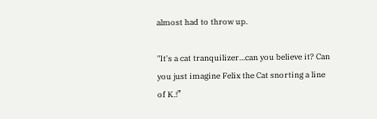almost had to throw up.

"It's a cat tranquilizer...can you believe it? Can you just imagine Felix the Cat snorting a line of K.!”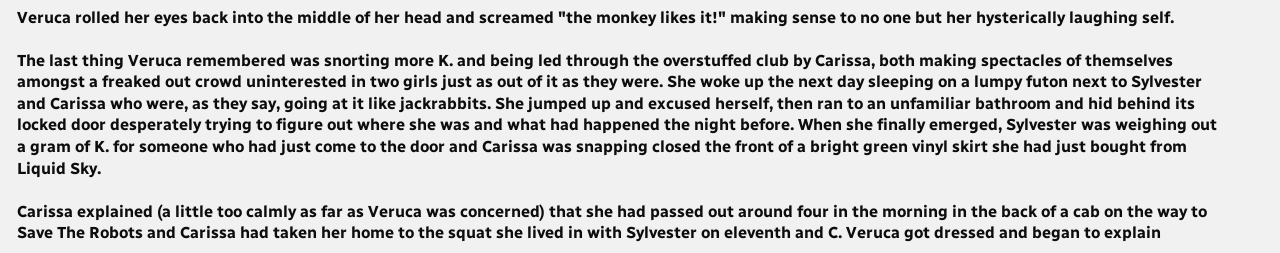Veruca rolled her eyes back into the middle of her head and screamed "the monkey likes it!" making sense to no one but her hysterically laughing self.

The last thing Veruca remembered was snorting more K. and being led through the overstuffed club by Carissa, both making spectacles of themselves amongst a freaked out crowd uninterested in two girls just as out of it as they were. She woke up the next day sleeping on a lumpy futon next to Sylvester and Carissa who were, as they say, going at it like jackrabbits. She jumped up and excused herself, then ran to an unfamiliar bathroom and hid behind its locked door desperately trying to figure out where she was and what had happened the night before. When she finally emerged, Sylvester was weighing out a gram of K. for someone who had just come to the door and Carissa was snapping closed the front of a bright green vinyl skirt she had just bought from Liquid Sky.

Carissa explained (a little too calmly as far as Veruca was concerned) that she had passed out around four in the morning in the back of a cab on the way to Save The Robots and Carissa had taken her home to the squat she lived in with Sylvester on eleventh and C. Veruca got dressed and began to explain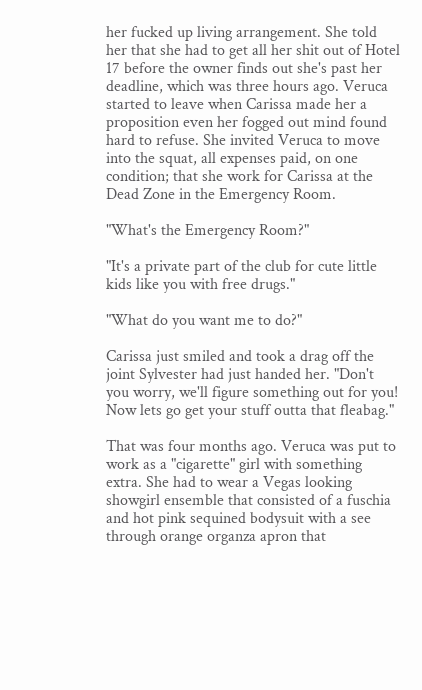her fucked up living arrangement. She told her that she had to get all her shit out of Hotel 17 before the owner finds out she's past her deadline, which was three hours ago. Veruca started to leave when Carissa made her a proposition even her fogged out mind found hard to refuse. She invited Veruca to move into the squat, all expenses paid, on one condition; that she work for Carissa at the Dead Zone in the Emergency Room.

"What's the Emergency Room?"

"It's a private part of the club for cute little kids like you with free drugs."

"What do you want me to do?"

Carissa just smiled and took a drag off the joint Sylvester had just handed her. "Don't you worry, we'll figure something out for you! Now lets go get your stuff outta that fleabag."

That was four months ago. Veruca was put to work as a "cigarette" girl with something extra. She had to wear a Vegas looking showgirl ensemble that consisted of a fuschia and hot pink sequined bodysuit with a see through orange organza apron that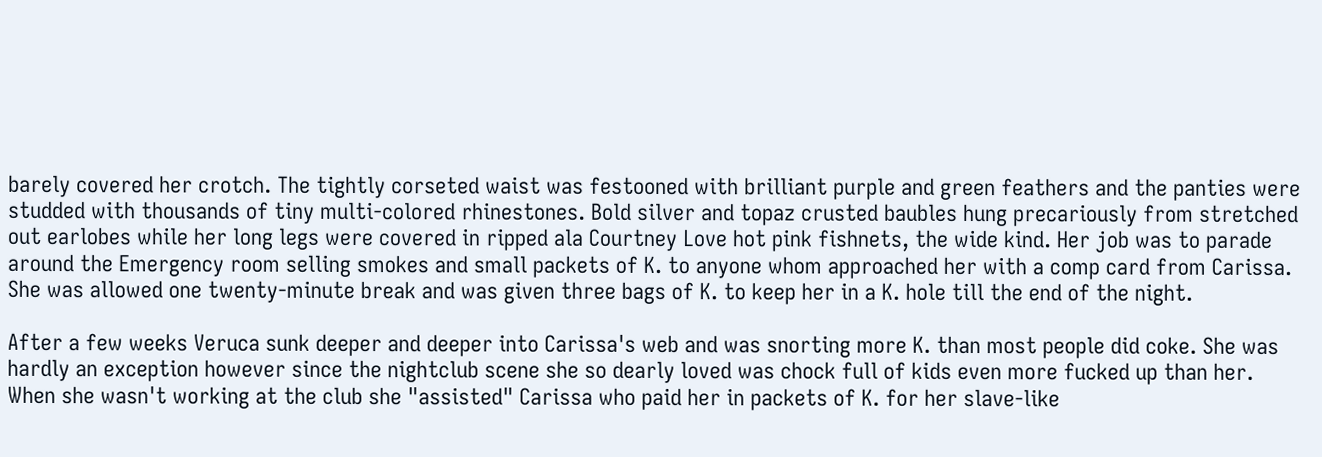barely covered her crotch. The tightly corseted waist was festooned with brilliant purple and green feathers and the panties were studded with thousands of tiny multi-colored rhinestones. Bold silver and topaz crusted baubles hung precariously from stretched out earlobes while her long legs were covered in ripped ala Courtney Love hot pink fishnets, the wide kind. Her job was to parade around the Emergency room selling smokes and small packets of K. to anyone whom approached her with a comp card from Carissa. She was allowed one twenty-minute break and was given three bags of K. to keep her in a K. hole till the end of the night.

After a few weeks Veruca sunk deeper and deeper into Carissa's web and was snorting more K. than most people did coke. She was hardly an exception however since the nightclub scene she so dearly loved was chock full of kids even more fucked up than her. When she wasn't working at the club she "assisted" Carissa who paid her in packets of K. for her slave-like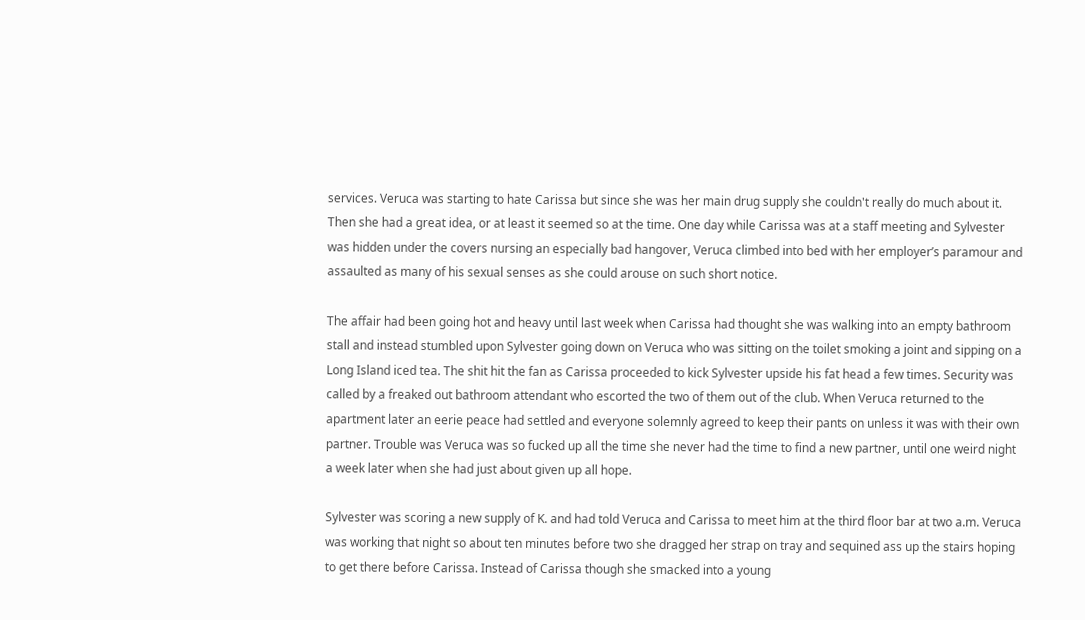services. Veruca was starting to hate Carissa but since she was her main drug supply she couldn't really do much about it. Then she had a great idea, or at least it seemed so at the time. One day while Carissa was at a staff meeting and Sylvester was hidden under the covers nursing an especially bad hangover, Veruca climbed into bed with her employer’s paramour and assaulted as many of his sexual senses as she could arouse on such short notice.

The affair had been going hot and heavy until last week when Carissa had thought she was walking into an empty bathroom stall and instead stumbled upon Sylvester going down on Veruca who was sitting on the toilet smoking a joint and sipping on a Long Island iced tea. The shit hit the fan as Carissa proceeded to kick Sylvester upside his fat head a few times. Security was called by a freaked out bathroom attendant who escorted the two of them out of the club. When Veruca returned to the apartment later an eerie peace had settled and everyone solemnly agreed to keep their pants on unless it was with their own partner. Trouble was Veruca was so fucked up all the time she never had the time to find a new partner, until one weird night a week later when she had just about given up all hope.

Sylvester was scoring a new supply of K. and had told Veruca and Carissa to meet him at the third floor bar at two a.m. Veruca was working that night so about ten minutes before two she dragged her strap on tray and sequined ass up the stairs hoping to get there before Carissa. Instead of Carissa though she smacked into a young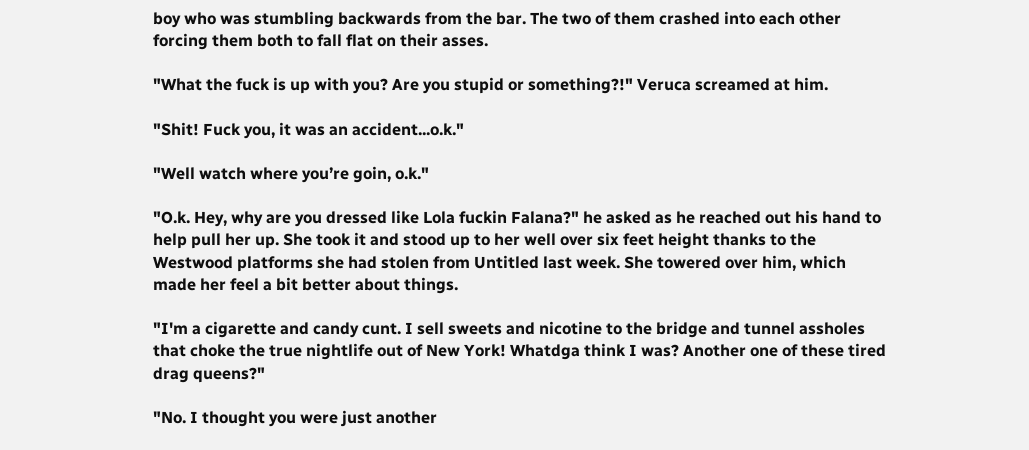boy who was stumbling backwards from the bar. The two of them crashed into each other forcing them both to fall flat on their asses.

"What the fuck is up with you? Are you stupid or something?!" Veruca screamed at him.

"Shit! Fuck you, it was an accident...o.k."

"Well watch where you’re goin, o.k."

"O.k. Hey, why are you dressed like Lola fuckin Falana?" he asked as he reached out his hand to help pull her up. She took it and stood up to her well over six feet height thanks to the Westwood platforms she had stolen from Untitled last week. She towered over him, which made her feel a bit better about things.

"I'm a cigarette and candy cunt. I sell sweets and nicotine to the bridge and tunnel assholes that choke the true nightlife out of New York! Whatdga think I was? Another one of these tired drag queens?"

"No. I thought you were just another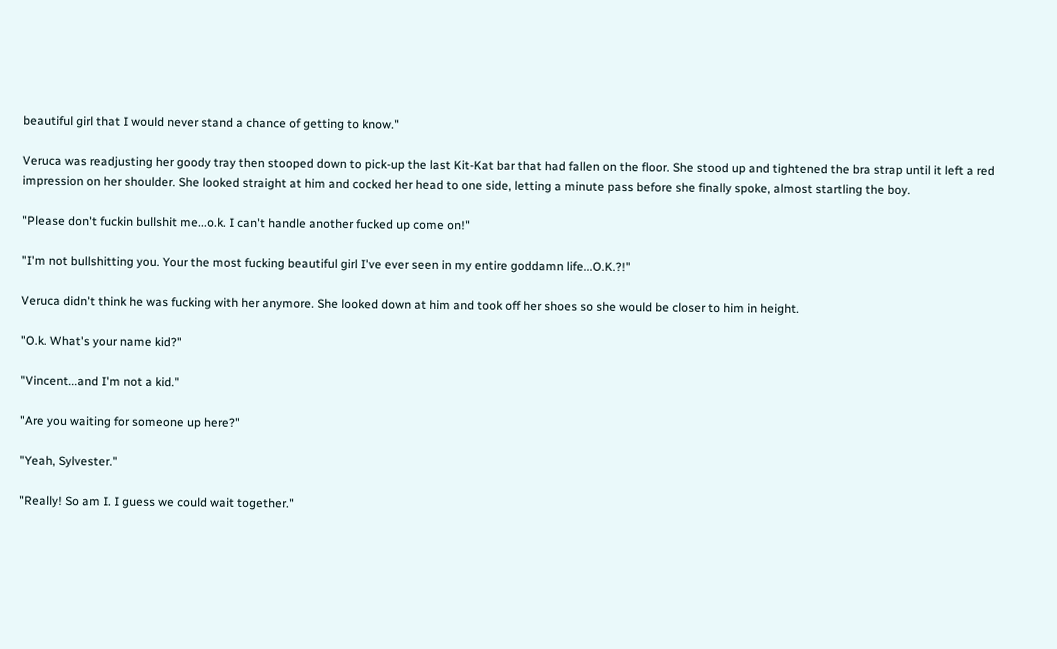beautiful girl that I would never stand a chance of getting to know."

Veruca was readjusting her goody tray then stooped down to pick-up the last Kit-Kat bar that had fallen on the floor. She stood up and tightened the bra strap until it left a red impression on her shoulder. She looked straight at him and cocked her head to one side, letting a minute pass before she finally spoke, almost startling the boy.

"Please don't fuckin bullshit me...o.k. I can't handle another fucked up come on!"

"I'm not bullshitting you. Your the most fucking beautiful girl I've ever seen in my entire goddamn life...O.K.?!"

Veruca didn't think he was fucking with her anymore. She looked down at him and took off her shoes so she would be closer to him in height.

"O.k. What's your name kid?"

"Vincent...and I'm not a kid."

"Are you waiting for someone up here?"

"Yeah, Sylvester."

"Really! So am I. I guess we could wait together."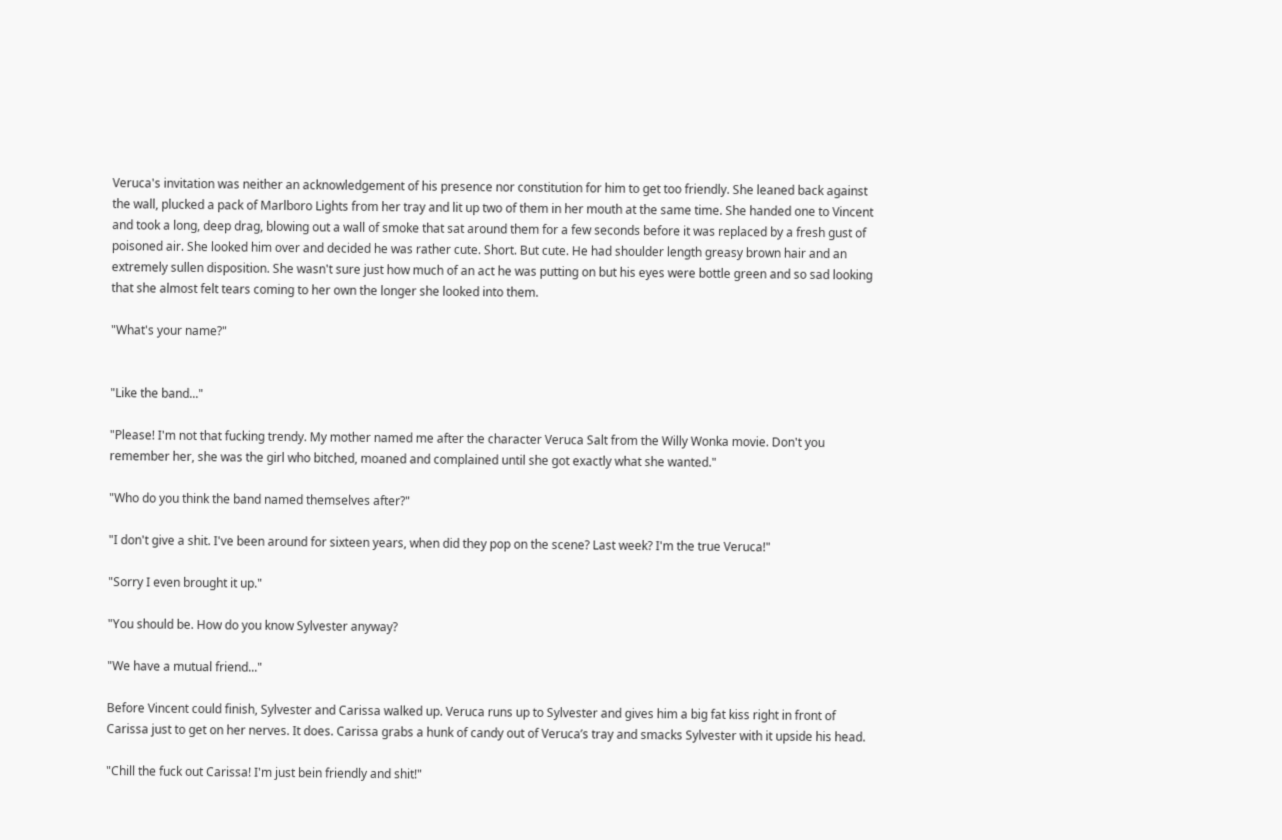Veruca's invitation was neither an acknowledgement of his presence nor constitution for him to get too friendly. She leaned back against the wall, plucked a pack of Marlboro Lights from her tray and lit up two of them in her mouth at the same time. She handed one to Vincent and took a long, deep drag, blowing out a wall of smoke that sat around them for a few seconds before it was replaced by a fresh gust of poisoned air. She looked him over and decided he was rather cute. Short. But cute. He had shoulder length greasy brown hair and an extremely sullen disposition. She wasn't sure just how much of an act he was putting on but his eyes were bottle green and so sad looking that she almost felt tears coming to her own the longer she looked into them.

"What's your name?"


"Like the band..."

"Please! I'm not that fucking trendy. My mother named me after the character Veruca Salt from the Willy Wonka movie. Don't you remember her, she was the girl who bitched, moaned and complained until she got exactly what she wanted."

"Who do you think the band named themselves after?"

"I don't give a shit. I've been around for sixteen years, when did they pop on the scene? Last week? I'm the true Veruca!"

"Sorry I even brought it up."

"You should be. How do you know Sylvester anyway?

"We have a mutual friend..."

Before Vincent could finish, Sylvester and Carissa walked up. Veruca runs up to Sylvester and gives him a big fat kiss right in front of Carissa just to get on her nerves. It does. Carissa grabs a hunk of candy out of Veruca’s tray and smacks Sylvester with it upside his head.

"Chill the fuck out Carissa! I'm just bein friendly and shit!"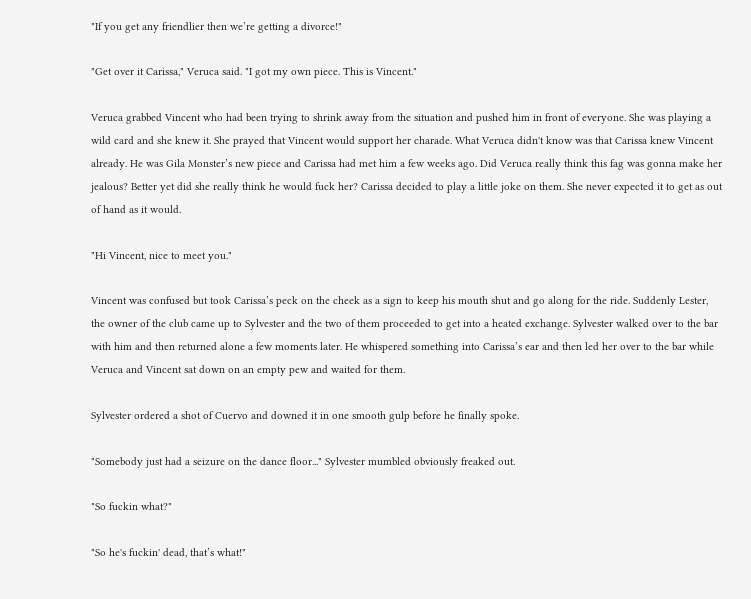"If you get any friendlier then we’re getting a divorce!"

"Get over it Carissa," Veruca said. "I got my own piece. This is Vincent."

Veruca grabbed Vincent who had been trying to shrink away from the situation and pushed him in front of everyone. She was playing a wild card and she knew it. She prayed that Vincent would support her charade. What Veruca didn't know was that Carissa knew Vincent already. He was Gila Monster’s new piece and Carissa had met him a few weeks ago. Did Veruca really think this fag was gonna make her jealous? Better yet did she really think he would fuck her? Carissa decided to play a little joke on them. She never expected it to get as out of hand as it would.

"Hi Vincent, nice to meet you."

Vincent was confused but took Carissa’s peck on the cheek as a sign to keep his mouth shut and go along for the ride. Suddenly Lester, the owner of the club came up to Sylvester and the two of them proceeded to get into a heated exchange. Sylvester walked over to the bar with him and then returned alone a few moments later. He whispered something into Carissa’s ear and then led her over to the bar while Veruca and Vincent sat down on an empty pew and waited for them.

Sylvester ordered a shot of Cuervo and downed it in one smooth gulp before he finally spoke.

"Somebody just had a seizure on the dance floor..." Sylvester mumbled obviously freaked out.

"So fuckin what?"

"So he's fuckin' dead, that’s what!"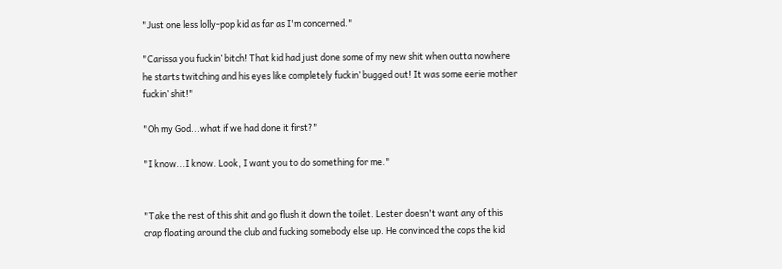"Just one less lolly-pop kid as far as I'm concerned."

"Carissa you fuckin’ bitch! That kid had just done some of my new shit when outta nowhere he starts twitching and his eyes like completely fuckin’ bugged out! It was some eerie mother fuckin’ shit!"

"Oh my God...what if we had done it first?"

"I know...I know. Look, I want you to do something for me."


"Take the rest of this shit and go flush it down the toilet. Lester doesn't want any of this crap floating around the club and fucking somebody else up. He convinced the cops the kid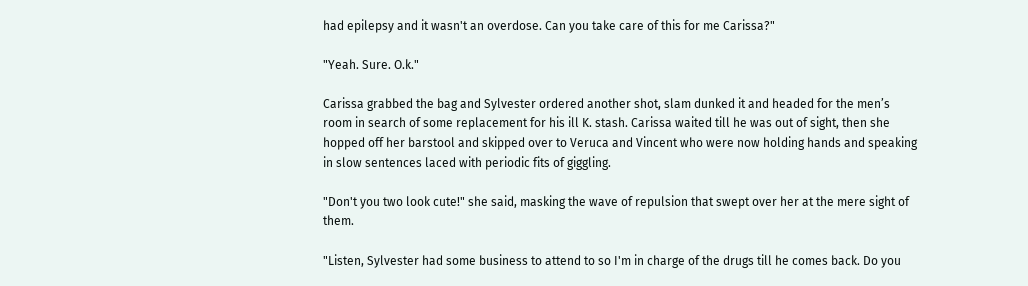had epilepsy and it wasn't an overdose. Can you take care of this for me Carissa?"

"Yeah. Sure. O.k."

Carissa grabbed the bag and Sylvester ordered another shot, slam dunked it and headed for the men’s room in search of some replacement for his ill K. stash. Carissa waited till he was out of sight, then she hopped off her barstool and skipped over to Veruca and Vincent who were now holding hands and speaking in slow sentences laced with periodic fits of giggling.

"Don't you two look cute!" she said, masking the wave of repulsion that swept over her at the mere sight of them.

"Listen, Sylvester had some business to attend to so I'm in charge of the drugs till he comes back. Do you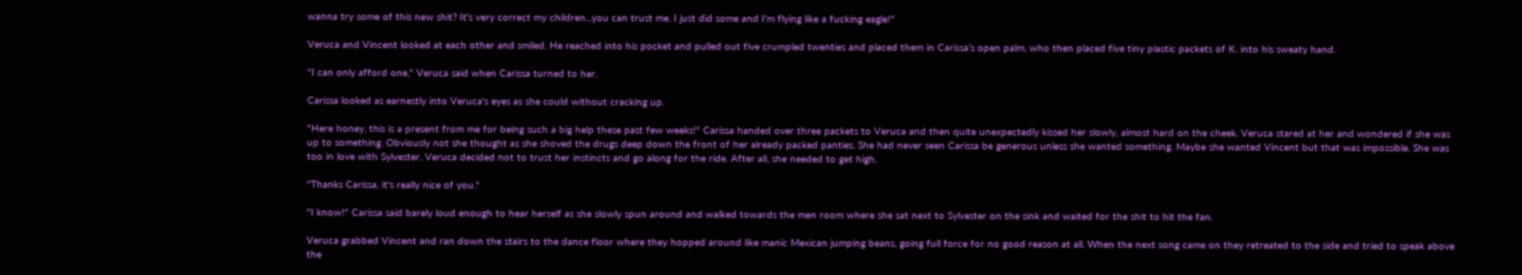wanna try some of this new shit? It's very correct my children...you can trust me. I just did some and I'm flying like a fucking eagle!"

Veruca and Vincent looked at each other and smiled. He reached into his pocket and pulled out five crumpled twenties and placed them in Carissa’s open palm, who then placed five tiny plastic packets of K. into his sweaty hand.

"I can only afford one," Veruca said when Carissa turned to her.

Carissa looked as earnestly into Veruca's eyes as she could without cracking up.

"Here honey, this is a present from me for being such a big help these past few weeks!" Carissa handed over three packets to Veruca and then quite unexpectedly kissed her slowly, almost hard on the cheek. Veruca stared at her and wondered if she was up to something. Obviously not she thought as she shoved the drugs deep down the front of her already packed panties. She had never seen Carissa be generous unless she wanted something. Maybe she wanted Vincent but that was impossible. She was too in love with Sylvester. Veruca decided not to trust her instincts and go along for the ride. After all, she needed to get high.

"Thanks Carissa, it's really nice of you."

"I know!" Carissa said barely loud enough to hear herself as she slowly spun around and walked towards the men room where she sat next to Sylvester on the sink and waited for the shit to hit the fan.

Veruca grabbed Vincent and ran down the stairs to the dance floor where they hopped around like manic Mexican jumping beans, going full force for no good reason at all. When the next song came on they retreated to the side and tried to speak above the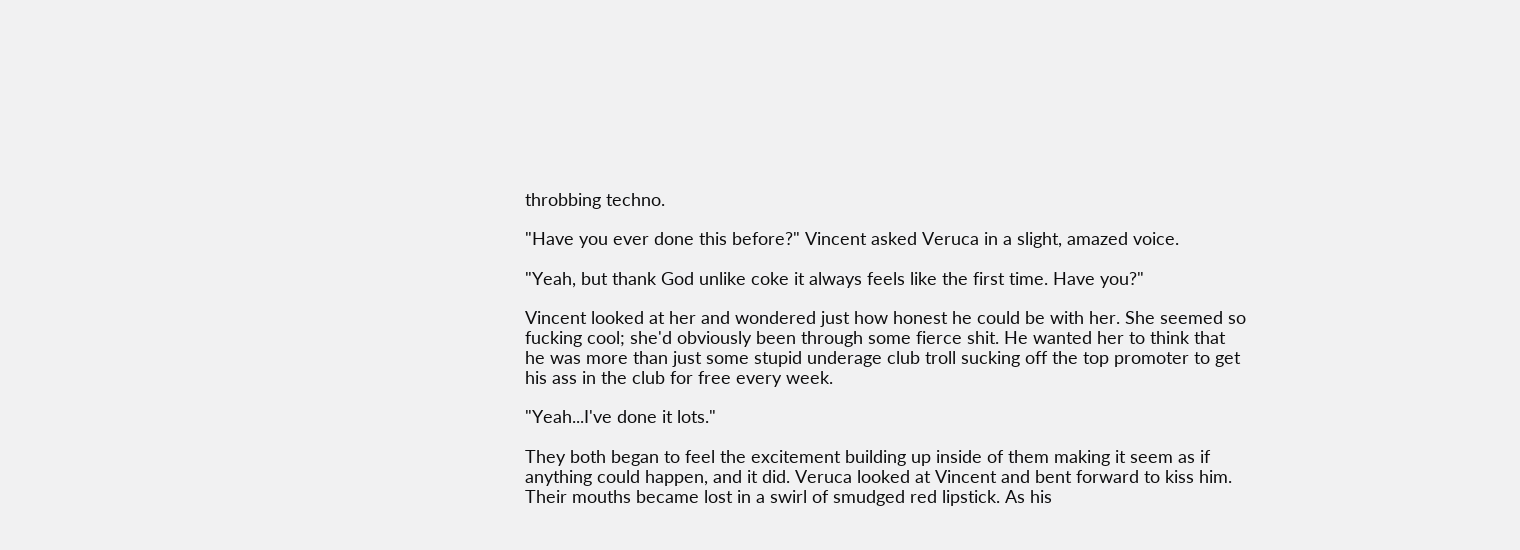throbbing techno.

"Have you ever done this before?" Vincent asked Veruca in a slight, amazed voice.

"Yeah, but thank God unlike coke it always feels like the first time. Have you?"

Vincent looked at her and wondered just how honest he could be with her. She seemed so fucking cool; she'd obviously been through some fierce shit. He wanted her to think that he was more than just some stupid underage club troll sucking off the top promoter to get his ass in the club for free every week.

"Yeah...I've done it lots."

They both began to feel the excitement building up inside of them making it seem as if anything could happen, and it did. Veruca looked at Vincent and bent forward to kiss him. Their mouths became lost in a swirl of smudged red lipstick. As his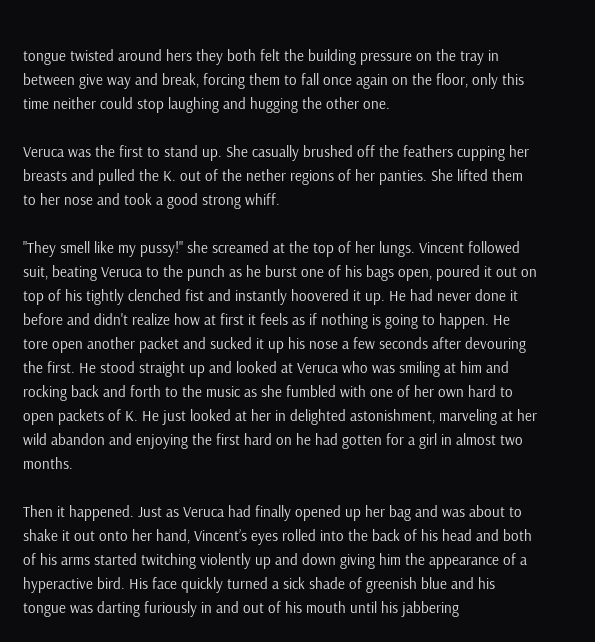tongue twisted around hers they both felt the building pressure on the tray in between give way and break, forcing them to fall once again on the floor, only this time neither could stop laughing and hugging the other one.

Veruca was the first to stand up. She casually brushed off the feathers cupping her breasts and pulled the K. out of the nether regions of her panties. She lifted them to her nose and took a good strong whiff.

"They smell like my pussy!" she screamed at the top of her lungs. Vincent followed suit, beating Veruca to the punch as he burst one of his bags open, poured it out on top of his tightly clenched fist and instantly hoovered it up. He had never done it before and didn't realize how at first it feels as if nothing is going to happen. He tore open another packet and sucked it up his nose a few seconds after devouring the first. He stood straight up and looked at Veruca who was smiling at him and rocking back and forth to the music as she fumbled with one of her own hard to open packets of K. He just looked at her in delighted astonishment, marveling at her wild abandon and enjoying the first hard on he had gotten for a girl in almost two months.

Then it happened. Just as Veruca had finally opened up her bag and was about to shake it out onto her hand, Vincent’s eyes rolled into the back of his head and both of his arms started twitching violently up and down giving him the appearance of a hyperactive bird. His face quickly turned a sick shade of greenish blue and his tongue was darting furiously in and out of his mouth until his jabbering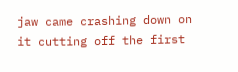jaw came crashing down on it cutting off the first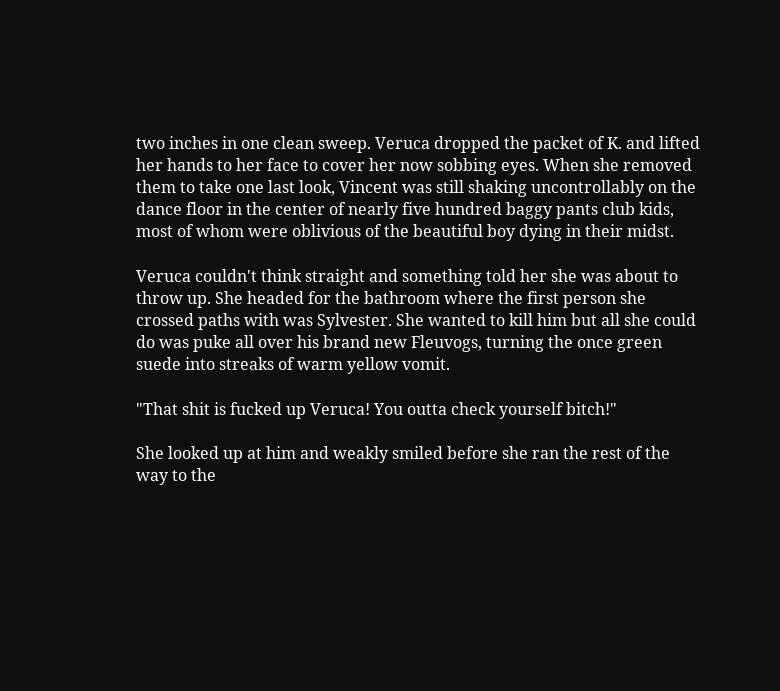two inches in one clean sweep. Veruca dropped the packet of K. and lifted her hands to her face to cover her now sobbing eyes. When she removed them to take one last look, Vincent was still shaking uncontrollably on the dance floor in the center of nearly five hundred baggy pants club kids, most of whom were oblivious of the beautiful boy dying in their midst.

Veruca couldn't think straight and something told her she was about to throw up. She headed for the bathroom where the first person she crossed paths with was Sylvester. She wanted to kill him but all she could do was puke all over his brand new Fleuvogs, turning the once green suede into streaks of warm yellow vomit.

"That shit is fucked up Veruca! You outta check yourself bitch!"

She looked up at him and weakly smiled before she ran the rest of the way to the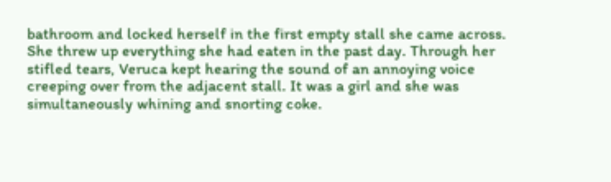bathroom and locked herself in the first empty stall she came across. She threw up everything she had eaten in the past day. Through her stifled tears, Veruca kept hearing the sound of an annoying voice creeping over from the adjacent stall. It was a girl and she was simultaneously whining and snorting coke.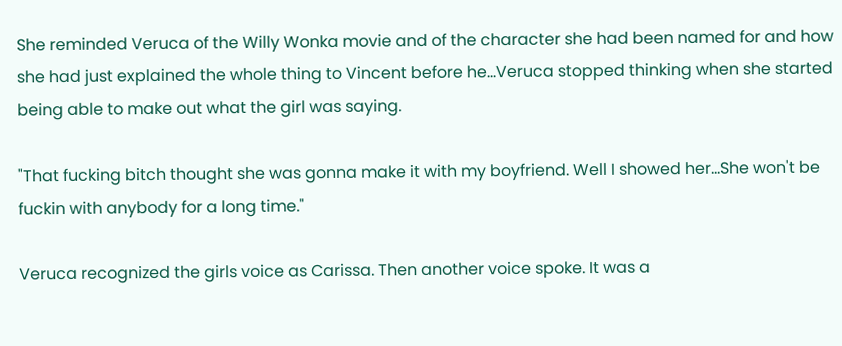She reminded Veruca of the Willy Wonka movie and of the character she had been named for and how she had just explained the whole thing to Vincent before he...Veruca stopped thinking when she started being able to make out what the girl was saying.

"That fucking bitch thought she was gonna make it with my boyfriend. Well I showed her...She won't be fuckin with anybody for a long time."

Veruca recognized the girls voice as Carissa. Then another voice spoke. It was a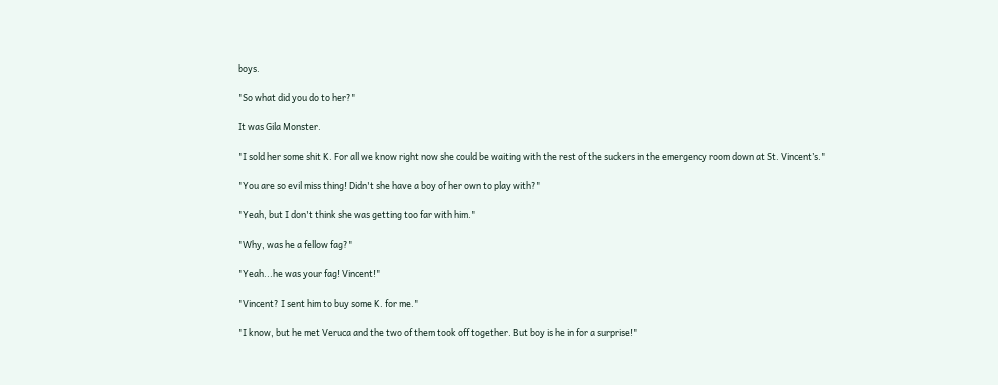boys.

"So what did you do to her?"

It was Gila Monster.

"I sold her some shit K. For all we know right now she could be waiting with the rest of the suckers in the emergency room down at St. Vincent’s."

"You are so evil miss thing! Didn't she have a boy of her own to play with?"

"Yeah, but I don't think she was getting too far with him."

"Why, was he a fellow fag?"

"Yeah...he was your fag! Vincent!"

"Vincent? I sent him to buy some K. for me."

"I know, but he met Veruca and the two of them took off together. But boy is he in for a surprise!"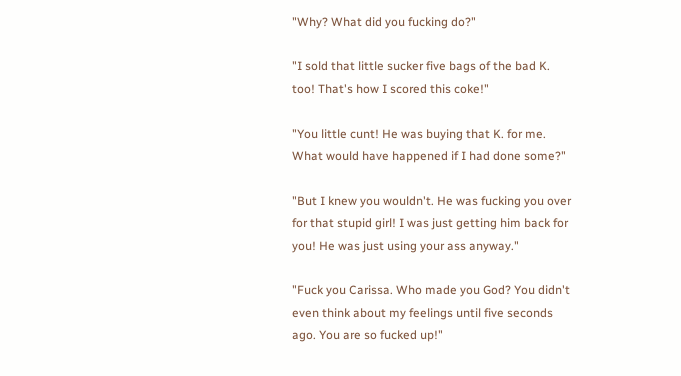"Why? What did you fucking do?"

"I sold that little sucker five bags of the bad K. too! That's how I scored this coke!"

"You little cunt! He was buying that K. for me. What would have happened if I had done some?"

"But I knew you wouldn't. He was fucking you over for that stupid girl! I was just getting him back for you! He was just using your ass anyway."

"Fuck you Carissa. Who made you God? You didn't even think about my feelings until five seconds ago. You are so fucked up!"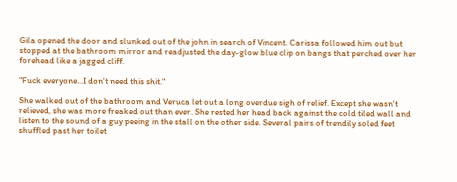Gila opened the door and slunked out of the john in search of Vincent. Carissa followed him out but stopped at the bathroom mirror and readjusted the day-glow blue clip on bangs that perched over her forehead like a jagged cliff.

"Fuck everyone...I don't need this shit."

She walked out of the bathroom and Veruca let out a long overdue sigh of relief. Except she wasn't relieved, she was more freaked out than ever. She rested her head back against the cold tiled wall and listen to the sound of a guy peeing in the stall on the other side. Several pairs of trendily soled feet shuffled past her toilet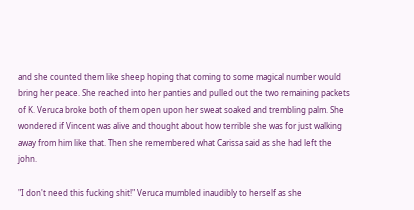and she counted them like sheep hoping that coming to some magical number would bring her peace. She reached into her panties and pulled out the two remaining packets of K. Veruca broke both of them open upon her sweat soaked and trembling palm. She wondered if Vincent was alive and thought about how terrible she was for just walking away from him like that. Then she remembered what Carissa said as she had left the john.

"I don't need this fucking shit!" Veruca mumbled inaudibly to herself as she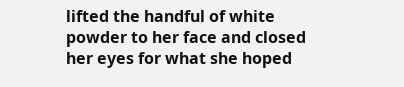lifted the handful of white powder to her face and closed her eyes for what she hoped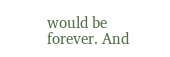would be forever. And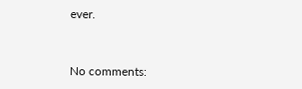ever.


No comments: